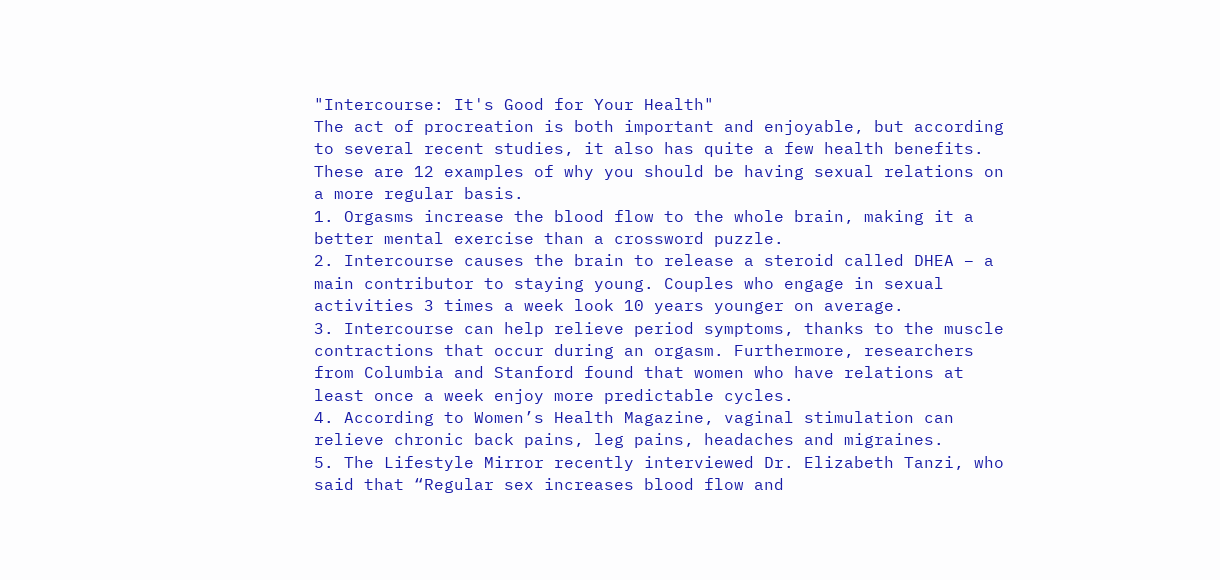"Intercourse: It's Good for Your Health"
The act of procreation is both important and enjoyable, but according to several recent studies, it also has quite a few health benefits. These are 12 examples of why you should be having sexual relations on a more regular basis.
1. Orgasms increase the blood flow to the whole brain, making it a better mental exercise than a crossword puzzle.
2. Intercourse causes the brain to release a steroid called DHEA – a main contributor to staying young. Couples who engage in sexual activities 3 times a week look 10 years younger on average.
3. Intercourse can help relieve period symptoms, thanks to the muscle contractions that occur during an orgasm. Furthermore, researchers from Columbia and Stanford found that women who have relations at least once a week enjoy more predictable cycles.
4. According to Women’s Health Magazine, vaginal stimulation can relieve chronic back pains, leg pains, headaches and migraines.
5. The Lifestyle Mirror recently interviewed Dr. Elizabeth Tanzi, who said that “Regular sex increases blood flow and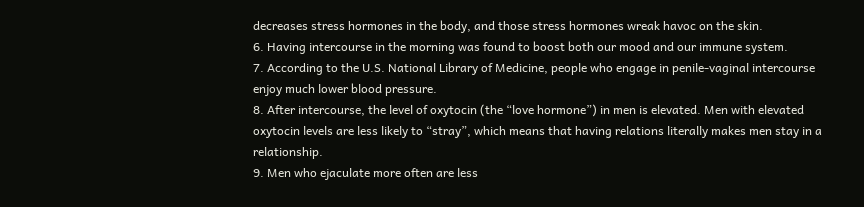decreases stress hormones in the body, and those stress hormones wreak havoc on the skin.
6. Having intercourse in the morning was found to boost both our mood and our immune system.
7. According to the U.S. National Library of Medicine, people who engage in penile-vaginal intercourse enjoy much lower blood pressure.
8. After intercourse, the level of oxytocin (the “love hormone”) in men is elevated. Men with elevated oxytocin levels are less likely to “stray”, which means that having relations literally makes men stay in a relationship.
9. Men who ejaculate more often are less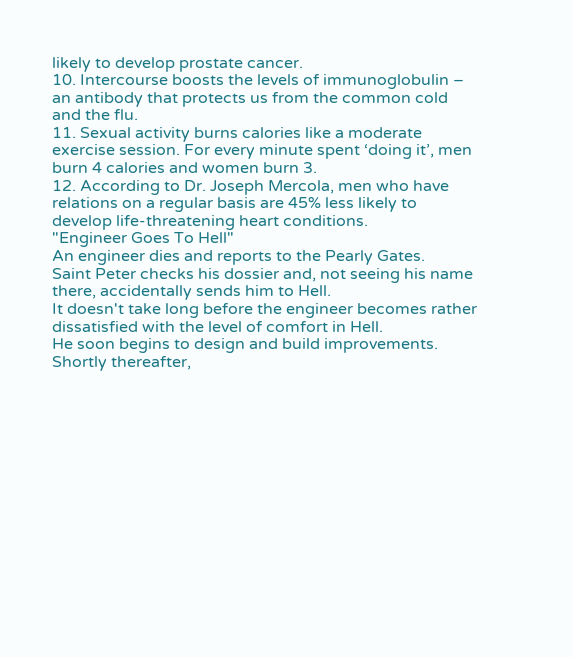likely to develop prostate cancer.
10. Intercourse boosts the levels of immunoglobulin – an antibody that protects us from the common cold and the flu.
11. Sexual activity burns calories like a moderate exercise session. For every minute spent ‘doing it’, men burn 4 calories and women burn 3.
12. According to Dr. Joseph Mercola, men who have relations on a regular basis are 45% less likely to develop life-threatening heart conditions.
"Engineer Goes To Hell"
An engineer dies and reports to the Pearly Gates.
Saint Peter checks his dossier and, not seeing his name there, accidentally sends him to Hell.
It doesn't take long before the engineer becomes rather dissatisfied with the level of comfort in Hell.
He soon begins to design and build improvements. Shortly thereafter,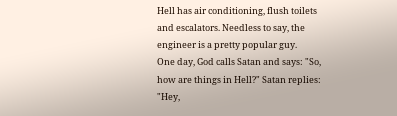Hell has air conditioning, flush toilets and escalators. Needless to say, the engineer is a pretty popular guy.
One day, God calls Satan and says: "So, how are things in Hell?" Satan replies: "Hey,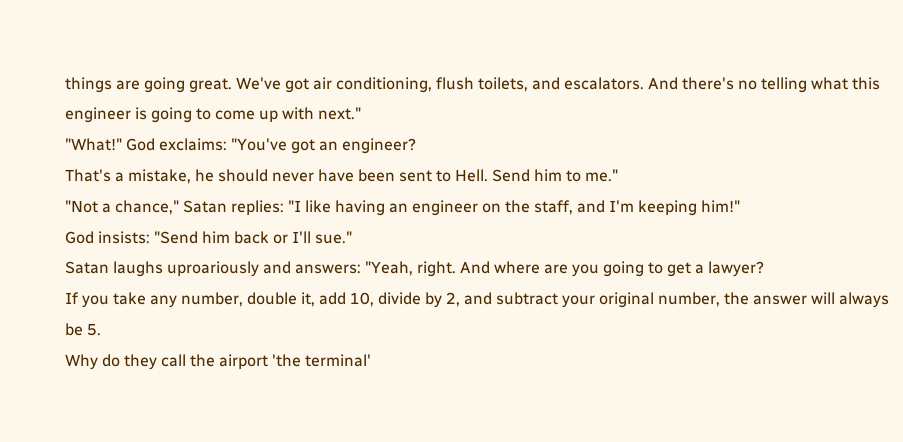things are going great. We've got air conditioning, flush toilets, and escalators. And there's no telling what this engineer is going to come up with next."
"What!" God exclaims: "You've got an engineer?
That's a mistake, he should never have been sent to Hell. Send him to me."
"Not a chance," Satan replies: "I like having an engineer on the staff, and I'm keeping him!"
God insists: "Send him back or I'll sue."
Satan laughs uproariously and answers: "Yeah, right. And where are you going to get a lawyer?
If you take any number, double it, add 10, divide by 2, and subtract your original number, the answer will always be 5.
Why do they call the airport 'the terminal'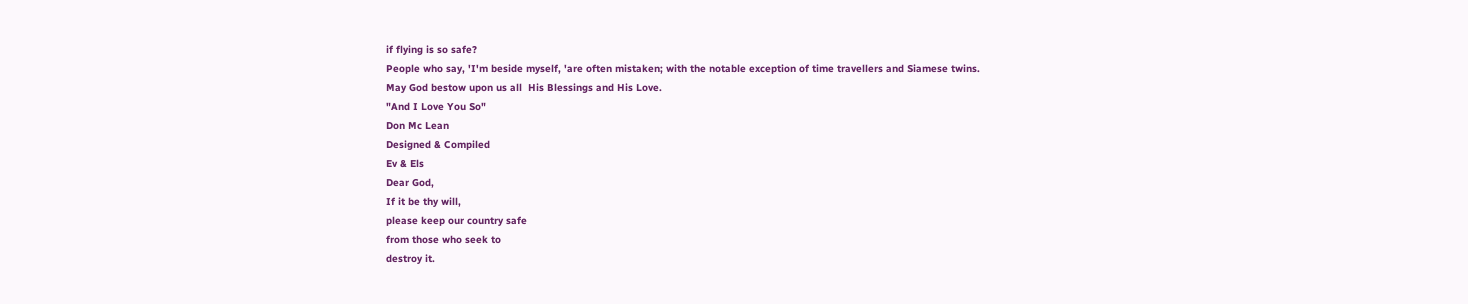if flying is so safe?
People who say, 'I'm beside myself, 'are often mistaken; with the notable exception of time travellers and Siamese twins.
May God bestow upon us all  His Blessings and His Love.
"And I Love You So"
Don Mc Lean
Designed & Compiled
Ev & Els
Dear God,
If it be thy will,
please keep our country safe
from those who seek to
destroy it.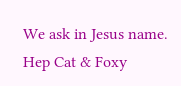We ask in Jesus name.
Hep Cat & Foxy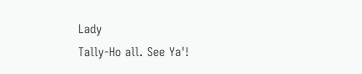Lady
Tally-Ho all. See Ya'!